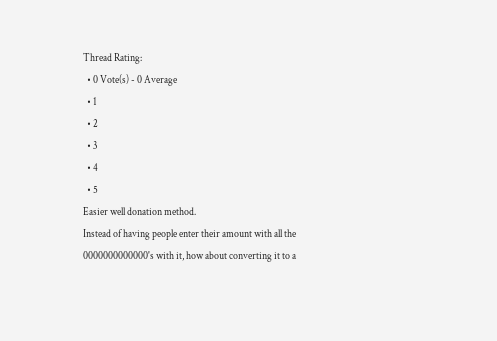Thread Rating:
  • 0 Vote(s) - 0 Average
  • 1
  • 2
  • 3
  • 4
  • 5
Easier well donation method.
Instead of having people enter their amount with all the 0000000000000's with it, how about converting it to a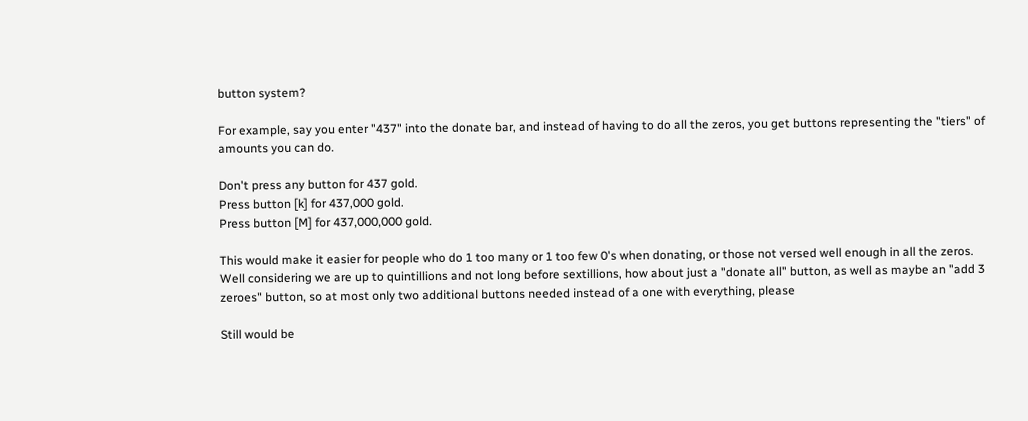button system?

For example, say you enter "437" into the donate bar, and instead of having to do all the zeros, you get buttons representing the "tiers" of amounts you can do.

Don't press any button for 437 gold.
Press button [k] for 437,000 gold.
Press button [M] for 437,000,000 gold.

This would make it easier for people who do 1 too many or 1 too few 0's when donating, or those not versed well enough in all the zeros.
Well considering we are up to quintillions and not long before sextillions, how about just a "donate all" button, as well as maybe an "add 3 zeroes" button, so at most only two additional buttons needed instead of a one with everything, please

Still would be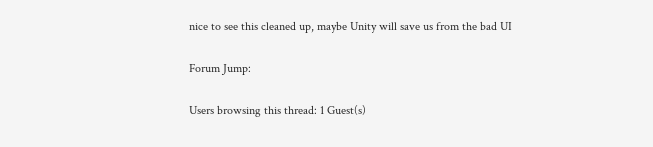nice to see this cleaned up, maybe Unity will save us from the bad UI

Forum Jump:

Users browsing this thread: 1 Guest(s)